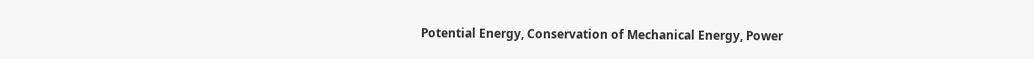Potential Energy, Conservation of Mechanical Energy, Power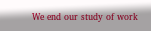We end our study of work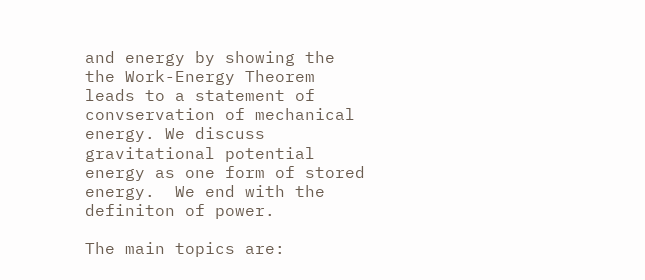and energy by showing the the Work-Energy Theorem leads to a statement of convservation of mechanical energy. We discuss gravitational potential energy as one form of stored energy.  We end with the definiton of power.

The main topics are: